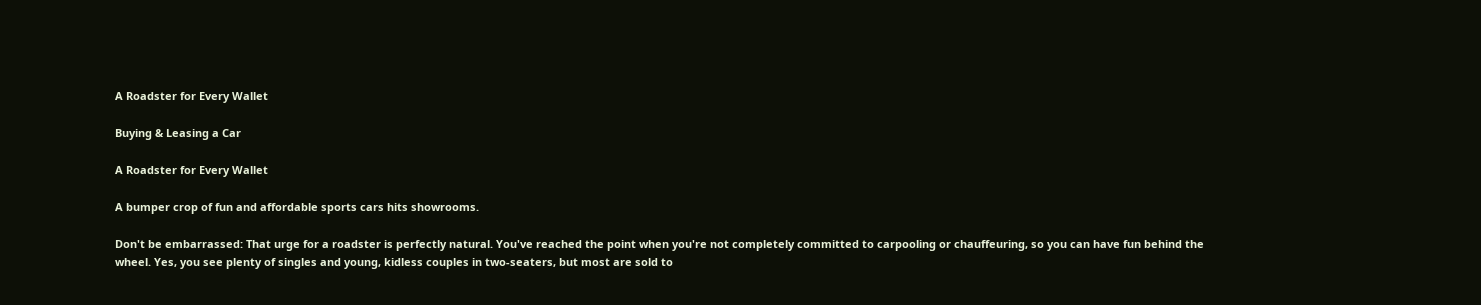A Roadster for Every Wallet

Buying & Leasing a Car

A Roadster for Every Wallet

A bumper crop of fun and affordable sports cars hits showrooms.

Don't be embarrassed: That urge for a roadster is perfectly natural. You've reached the point when you're not completely committed to carpooling or chauffeuring, so you can have fun behind the wheel. Yes, you see plenty of singles and young, kidless couples in two-seaters, but most are sold to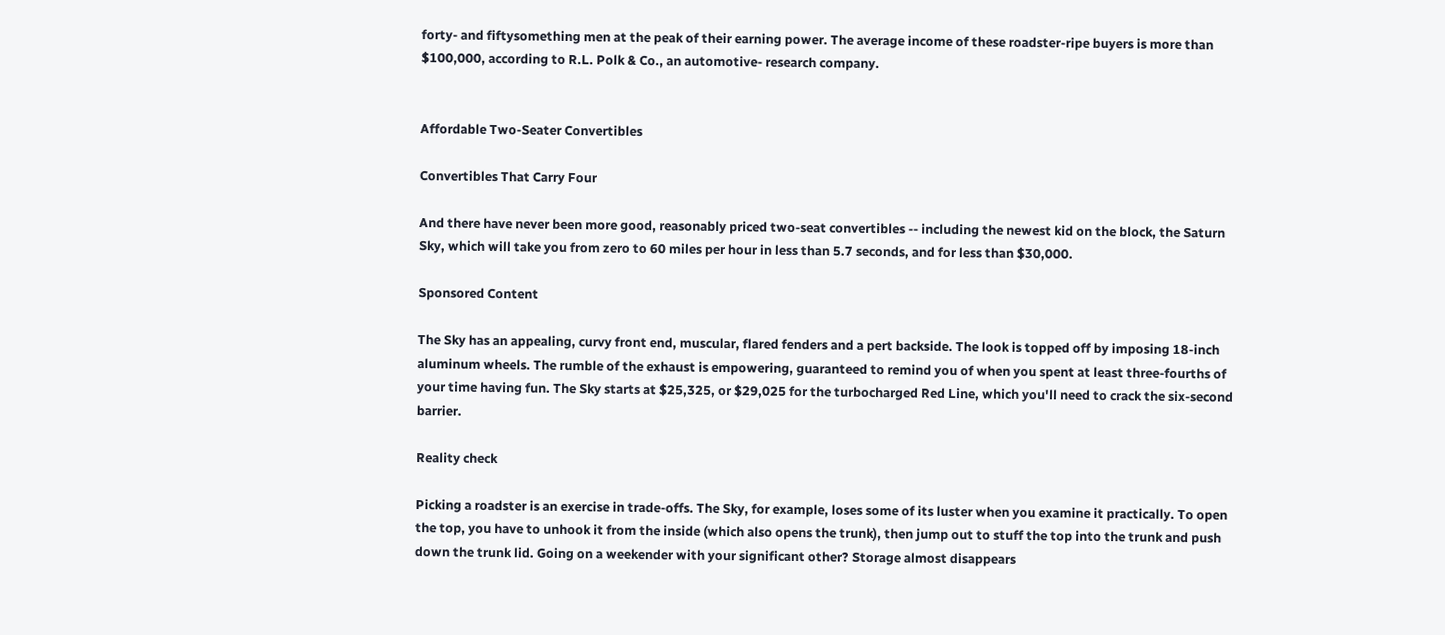forty- and fiftysomething men at the peak of their earning power. The average income of these roadster-ripe buyers is more than $100,000, according to R.L. Polk & Co., an automotive- research company.


Affordable Two-Seater Convertibles

Convertibles That Carry Four

And there have never been more good, reasonably priced two-seat convertibles -- including the newest kid on the block, the Saturn Sky, which will take you from zero to 60 miles per hour in less than 5.7 seconds, and for less than $30,000.

Sponsored Content

The Sky has an appealing, curvy front end, muscular, flared fenders and a pert backside. The look is topped off by imposing 18-inch aluminum wheels. The rumble of the exhaust is empowering, guaranteed to remind you of when you spent at least three-fourths of your time having fun. The Sky starts at $25,325, or $29,025 for the turbocharged Red Line, which you'll need to crack the six-second barrier.

Reality check

Picking a roadster is an exercise in trade-offs. The Sky, for example, loses some of its luster when you examine it practically. To open the top, you have to unhook it from the inside (which also opens the trunk), then jump out to stuff the top into the trunk and push down the trunk lid. Going on a weekender with your significant other? Storage almost disappears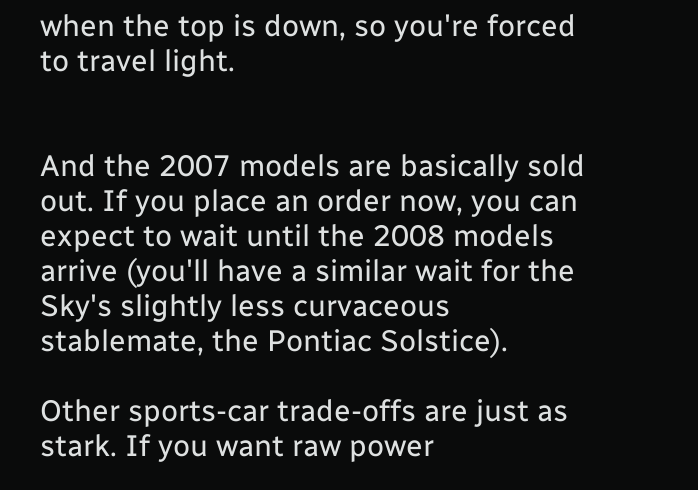when the top is down, so you're forced to travel light.


And the 2007 models are basically sold out. If you place an order now, you can expect to wait until the 2008 models arrive (you'll have a similar wait for the Sky's slightly less curvaceous stablemate, the Pontiac Solstice).

Other sports-car trade-offs are just as stark. If you want raw power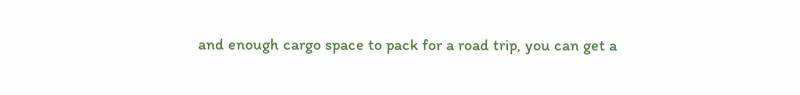and enough cargo space to pack for a road trip, you can get a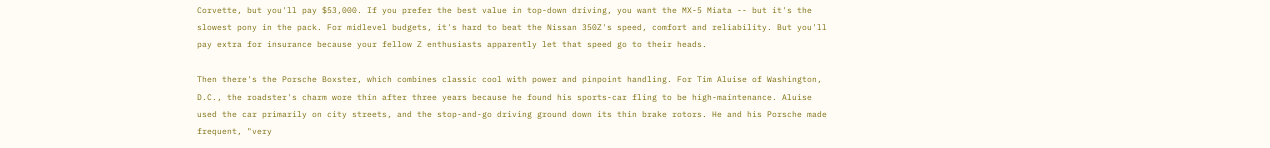Corvette, but you'll pay $53,000. If you prefer the best value in top-down driving, you want the MX-5 Miata -- but it's the slowest pony in the pack. For midlevel budgets, it's hard to beat the Nissan 350Z's speed, comfort and reliability. But you'll pay extra for insurance because your fellow Z enthusiasts apparently let that speed go to their heads.

Then there's the Porsche Boxster, which combines classic cool with power and pinpoint handling. For Tim Aluise of Washington, D.C., the roadster's charm wore thin after three years because he found his sports-car fling to be high-maintenance. Aluise used the car primarily on city streets, and the stop-and-go driving ground down its thin brake rotors. He and his Porsche made frequent, "very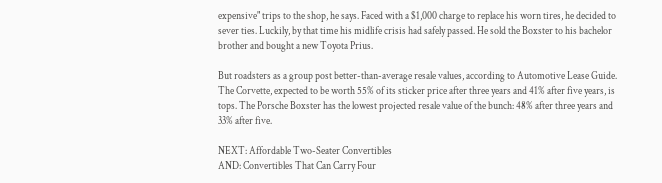expensive" trips to the shop, he says. Faced with a $1,000 charge to replace his worn tires, he decided to sever ties. Luckily, by that time his midlife crisis had safely passed. He sold the Boxster to his bachelor brother and bought a new Toyota Prius.

But roadsters as a group post better-than-average resale values, according to Automotive Lease Guide. The Corvette, expected to be worth 55% of its sticker price after three years and 41% after five years, is tops. The Porsche Boxster has the lowest projected resale value of the bunch: 48% after three years and 33% after five.

NEXT: Affordable Two-Seater Convertibles
AND: Convertibles That Can Carry Four